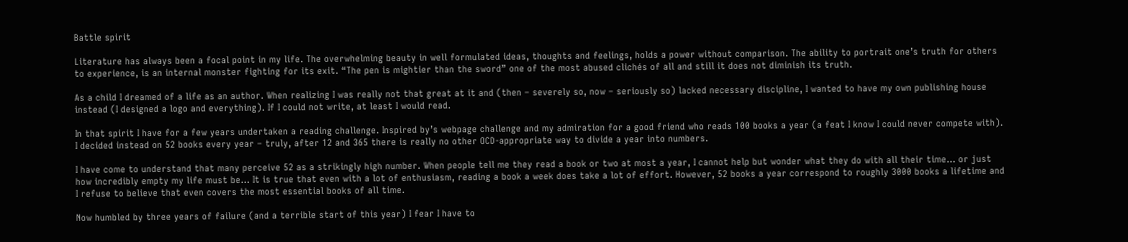Battle spirit

Literature has always been a focal point in my life. The overwhelming beauty in well formulated ideas, thoughts and feelings, holds a power without comparison. The ability to portrait one’s truth for others to experience, is an internal monster fighting for its exit. “The pen is mightier than the sword” one of the most abused clichés of all and still it does not diminish its truth.

As a child I dreamed of a life as an author. When realizing I was really not that great at it and (then – severely so, now – seriously so) lacked necessary discipline, I wanted to have my own publishing house instead (I designed a logo and everything). If I could not write, at least I would read.

In that spirit I have for a few years undertaken a reading challenge. Inspired by’s webpage challenge and my admiration for a good friend who reads 100 books a year (a feat I know I could never compete with). I decided instead on 52 books every year – truly, after 12 and 365 there is really no other OCD-appropriate way to divide a year into numbers.

I have come to understand that many perceive 52 as a strikingly high number. When people tell me they read a book or two at most a year, I cannot help but wonder what they do with all their time… or just how incredibly empty my life must be… It is true that even with a lot of enthusiasm, reading a book a week does take a lot of effort. However, 52 books a year correspond to roughly 3000 books a lifetime and I refuse to believe that even covers the most essential books of all time.

Now humbled by three years of failure (and a terrible start of this year) I fear I have to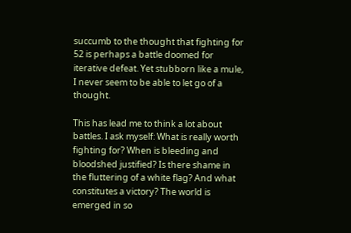succumb to the thought that fighting for 52 is perhaps a battle doomed for iterative defeat. Yet stubborn like a mule, I never seem to be able to let go of a thought.

This has lead me to think a lot about battles. I ask myself: What is really worth fighting for? When is bleeding and bloodshed justified? Is there shame in the fluttering of a white flag? And what constitutes a victory? The world is emerged in so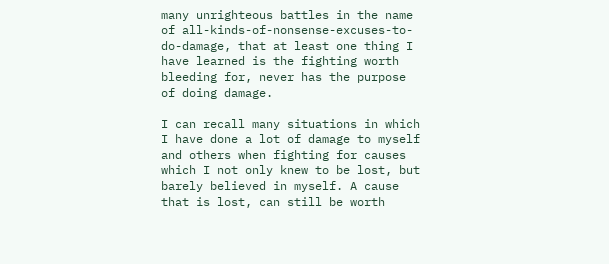many unrighteous battles in the name of all-kinds-of-nonsense-excuses-to-do-damage, that at least one thing I have learned is the fighting worth bleeding for, never has the purpose of doing damage.

I can recall many situations in which I have done a lot of damage to myself and others when fighting for causes which I not only knew to be lost, but barely believed in myself. A cause that is lost, can still be worth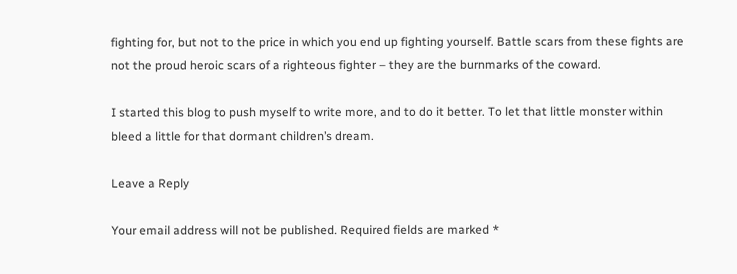fighting for, but not to the price in which you end up fighting yourself. Battle scars from these fights are not the proud heroic scars of a righteous fighter – they are the burnmarks of the coward.

I started this blog to push myself to write more, and to do it better. To let that little monster within bleed a little for that dormant children’s dream.

Leave a Reply

Your email address will not be published. Required fields are marked *